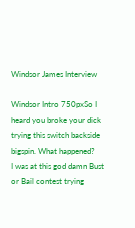Windsor James Interview

Windsor Intro 750pxSo I heard you broke your dick trying this switch backside bigspin. What happened?
I was at this god damn Bust or Bail contest trying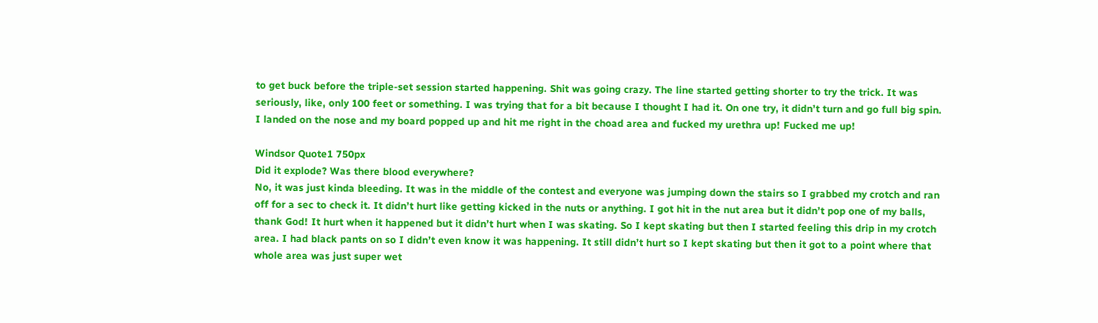to get buck before the triple-set session started happening. Shit was going crazy. The line started getting shorter to try the trick. It was seriously, like, only 100 feet or something. I was trying that for a bit because I thought I had it. On one try, it didn’t turn and go full big spin. I landed on the nose and my board popped up and hit me right in the choad area and fucked my urethra up! Fucked me up!

Windsor Quote1 750px
Did it explode? Was there blood everywhere?
No, it was just kinda bleeding. It was in the middle of the contest and everyone was jumping down the stairs so I grabbed my crotch and ran off for a sec to check it. It didn’t hurt like getting kicked in the nuts or anything. I got hit in the nut area but it didn’t pop one of my balls, thank God! It hurt when it happened but it didn’t hurt when I was skating. So I kept skating but then I started feeling this drip in my crotch area. I had black pants on so I didn’t even know it was happening. It still didn’t hurt so I kept skating but then it got to a point where that whole area was just super wet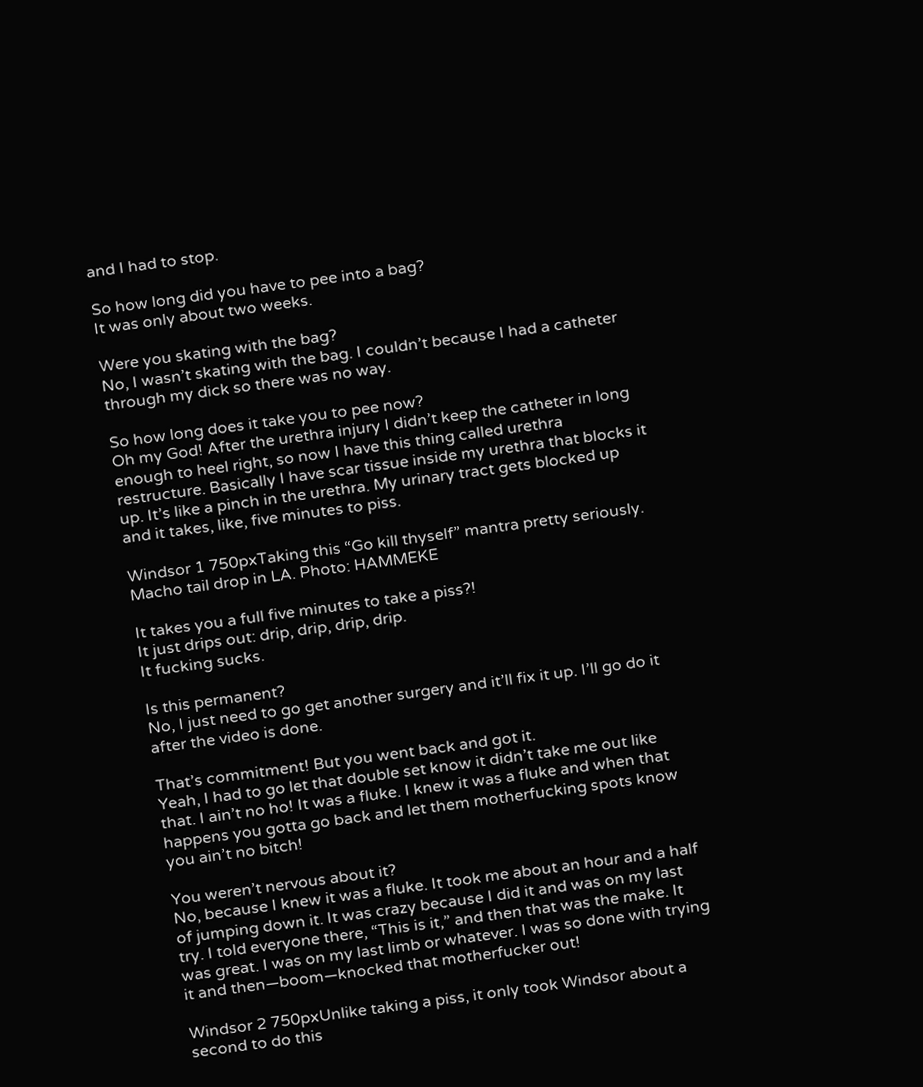and I had to stop.

So how long did you have to pee into a bag?
It was only about two weeks.

Were you skating with the bag?
No, I wasn’t skating with the bag. I couldn’t because I had a catheter through my dick so there was no way.

So how long does it take you to pee now?
Oh my God! After the urethra injury I didn’t keep the catheter in long enough to heel right, so now I have this thing called urethra restructure. Basically I have scar tissue inside my urethra that blocks it up. It’s like a pinch in the urethra. My urinary tract gets blocked up and it takes, like, five minutes to piss.

Windsor 1 750pxTaking this “Go kill thyself” mantra pretty seriously. Macho tail drop in LA. Photo: HAMMEKE

It takes you a full five minutes to take a piss?!
It just drips out: drip, drip, drip, drip.
It fucking sucks.

Is this permanent?
No, I just need to go get another surgery and it’ll fix it up. I’ll go do it after the video is done.

That’s commitment! But you went back and got it.
Yeah, I had to go let that double set know it didn’t take me out like that. I ain’t no ho! It was a fluke. I knew it was a fluke and when that happens you gotta go back and let them motherfucking spots know you ain’t no bitch!

You weren’t nervous about it?
No, because I knew it was a fluke. It took me about an hour and a half of jumping down it. It was crazy because I did it and was on my last try. I told everyone there, “This is it,” and then that was the make. It was great. I was on my last limb or whatever. I was so done with trying it and then—boom—knocked that motherfucker out!

Windsor 2 750pxUnlike taking a piss, it only took Windsor about a second to do this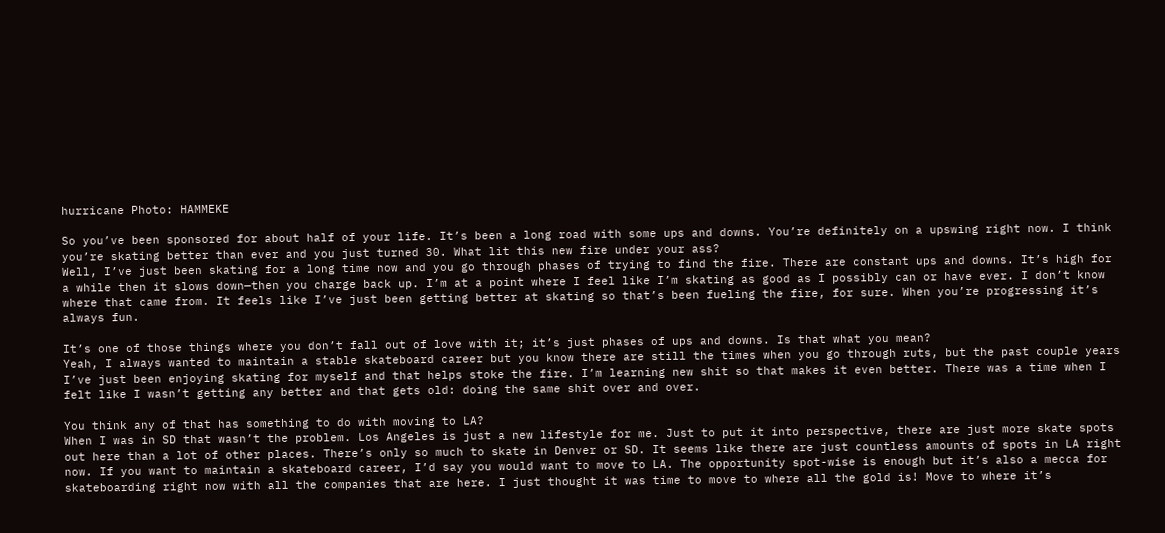hurricane Photo: HAMMEKE

So you’ve been sponsored for about half of your life. It’s been a long road with some ups and downs. You’re definitely on a upswing right now. I think you’re skating better than ever and you just turned 30. What lit this new fire under your ass?
Well, I’ve just been skating for a long time now and you go through phases of trying to find the fire. There are constant ups and downs. It’s high for a while then it slows down—then you charge back up. I’m at a point where I feel like I’m skating as good as I possibly can or have ever. I don’t know where that came from. It feels like I’ve just been getting better at skating so that’s been fueling the fire, for sure. When you’re progressing it’s always fun.

It’s one of those things where you don’t fall out of love with it; it’s just phases of ups and downs. Is that what you mean?
Yeah, I always wanted to maintain a stable skateboard career but you know there are still the times when you go through ruts, but the past couple years I’ve just been enjoying skating for myself and that helps stoke the fire. I’m learning new shit so that makes it even better. There was a time when I felt like I wasn’t getting any better and that gets old: doing the same shit over and over.

You think any of that has something to do with moving to LA?
When I was in SD that wasn’t the problem. Los Angeles is just a new lifestyle for me. Just to put it into perspective, there are just more skate spots out here than a lot of other places. There’s only so much to skate in Denver or SD. It seems like there are just countless amounts of spots in LA right now. If you want to maintain a skateboard career, I’d say you would want to move to LA. The opportunity spot-wise is enough but it’s also a mecca for skateboarding right now with all the companies that are here. I just thought it was time to move to where all the gold is! Move to where it’s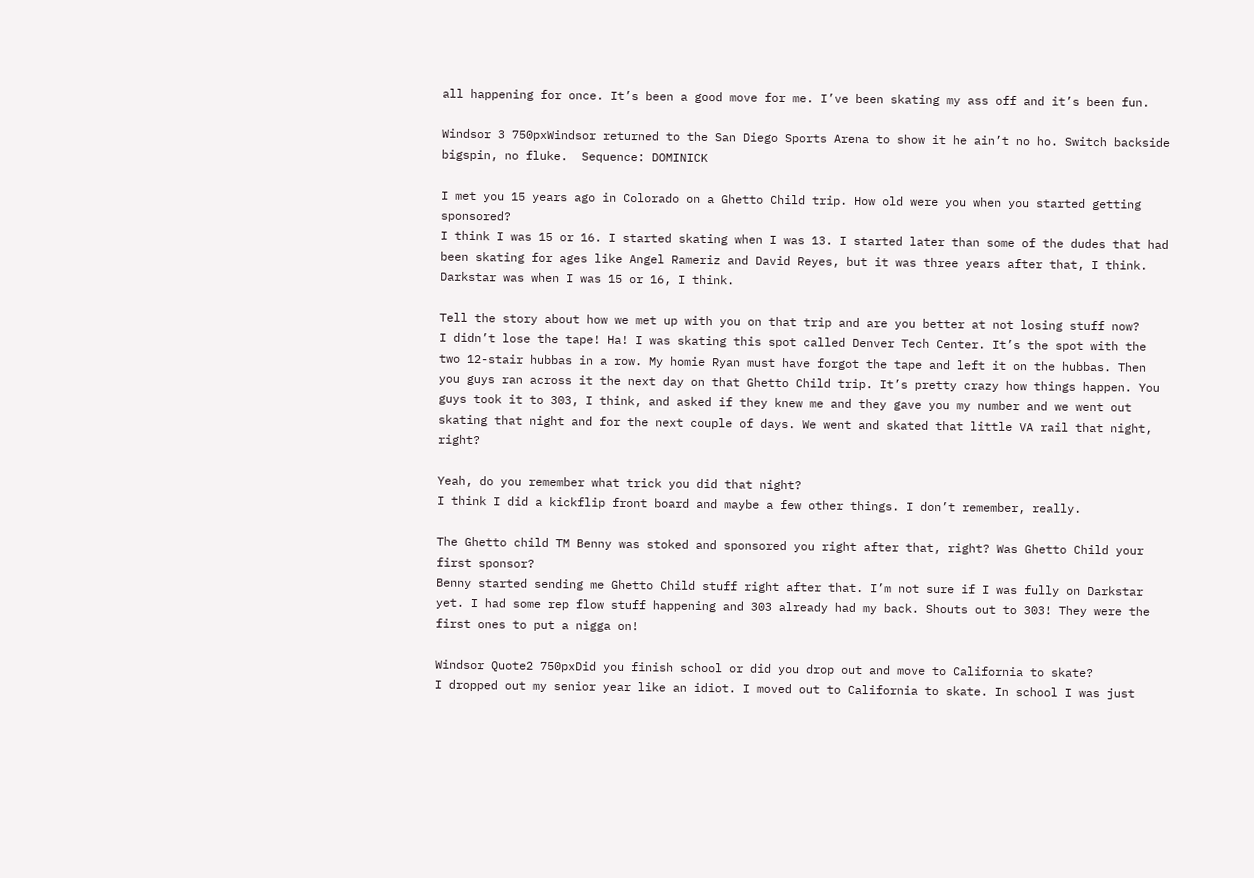all happening for once. It’s been a good move for me. I’ve been skating my ass off and it’s been fun.

Windsor 3 750pxWindsor returned to the San Diego Sports Arena to show it he ain’t no ho. Switch backside bigspin, no fluke.  Sequence: DOMINICK

I met you 15 years ago in Colorado on a Ghetto Child trip. How old were you when you started getting sponsored?
I think I was 15 or 16. I started skating when I was 13. I started later than some of the dudes that had been skating for ages like Angel Rameriz and David Reyes, but it was three years after that, I think. Darkstar was when I was 15 or 16, I think.

Tell the story about how we met up with you on that trip and are you better at not losing stuff now?
I didn’t lose the tape! Ha! I was skating this spot called Denver Tech Center. It’s the spot with the two 12-stair hubbas in a row. My homie Ryan must have forgot the tape and left it on the hubbas. Then you guys ran across it the next day on that Ghetto Child trip. It’s pretty crazy how things happen. You guys took it to 303, I think, and asked if they knew me and they gave you my number and we went out skating that night and for the next couple of days. We went and skated that little VA rail that night, right?

Yeah, do you remember what trick you did that night?
I think I did a kickflip front board and maybe a few other things. I don’t remember, really.

The Ghetto child TM Benny was stoked and sponsored you right after that, right? Was Ghetto Child your first sponsor?
Benny started sending me Ghetto Child stuff right after that. I’m not sure if I was fully on Darkstar yet. I had some rep flow stuff happening and 303 already had my back. Shouts out to 303! They were the first ones to put a nigga on!

Windsor Quote2 750pxDid you finish school or did you drop out and move to California to skate?
I dropped out my senior year like an idiot. I moved out to California to skate. In school I was just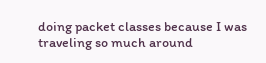doing packet classes because I was traveling so much around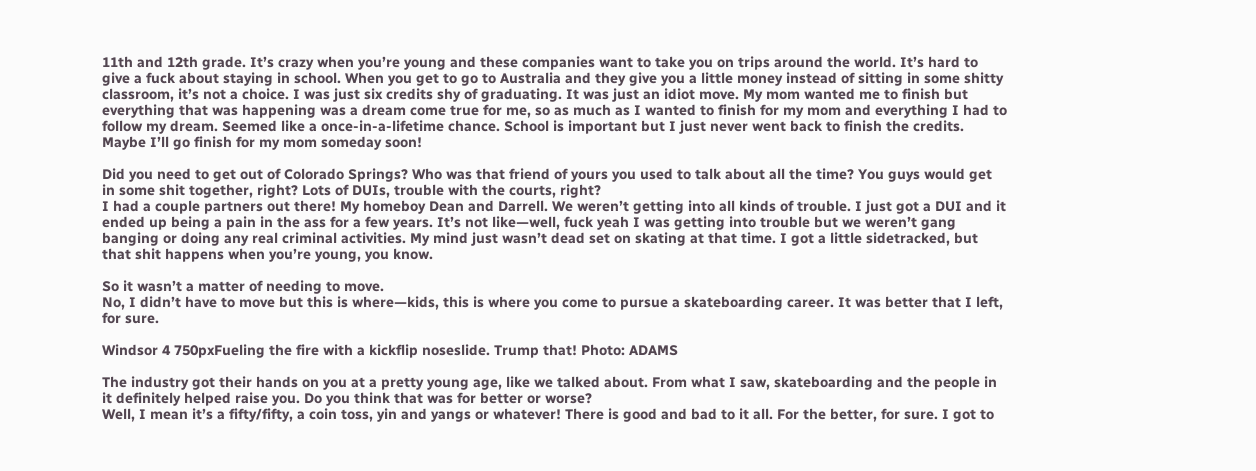11th and 12th grade. It’s crazy when you’re young and these companies want to take you on trips around the world. It’s hard to give a fuck about staying in school. When you get to go to Australia and they give you a little money instead of sitting in some shitty classroom, it’s not a choice. I was just six credits shy of graduating. It was just an idiot move. My mom wanted me to finish but everything that was happening was a dream come true for me, so as much as I wanted to finish for my mom and everything I had to follow my dream. Seemed like a once-in-a-lifetime chance. School is important but I just never went back to finish the credits. Maybe I’ll go finish for my mom someday soon!

Did you need to get out of Colorado Springs? Who was that friend of yours you used to talk about all the time? You guys would get in some shit together, right? Lots of DUIs, trouble with the courts, right?
I had a couple partners out there! My homeboy Dean and Darrell. We weren’t getting into all kinds of trouble. I just got a DUI and it ended up being a pain in the ass for a few years. It’s not like—well, fuck yeah I was getting into trouble but we weren’t gang banging or doing any real criminal activities. My mind just wasn’t dead set on skating at that time. I got a little sidetracked, but that shit happens when you’re young, you know.

So it wasn’t a matter of needing to move.
No, I didn’t have to move but this is where—kids, this is where you come to pursue a skateboarding career. It was better that I left, for sure.

Windsor 4 750pxFueling the fire with a kickflip noseslide. Trump that! Photo: ADAMS

The industry got their hands on you at a pretty young age, like we talked about. From what I saw, skateboarding and the people in it definitely helped raise you. Do you think that was for better or worse?
Well, I mean it’s a fifty/fifty, a coin toss, yin and yangs or whatever! There is good and bad to it all. For the better, for sure. I got to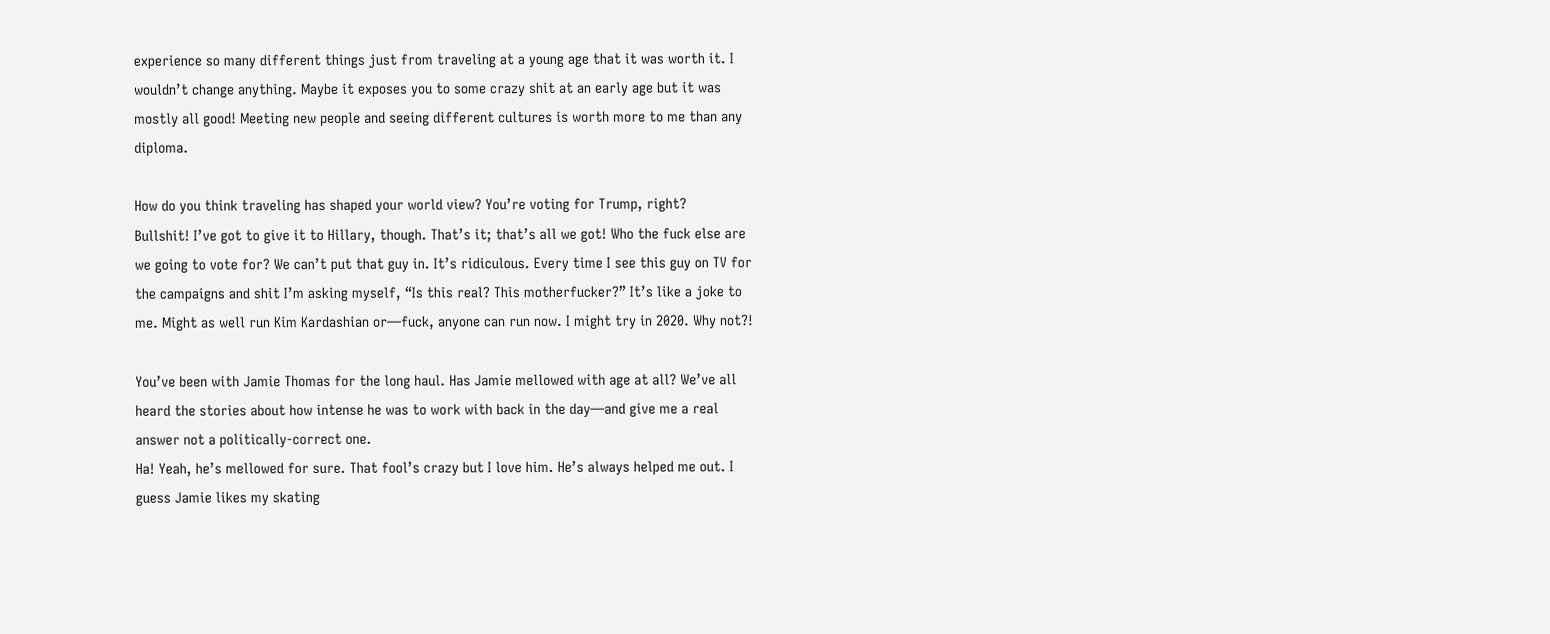experience so many different things just from traveling at a young age that it was worth it. I wouldn’t change anything. Maybe it exposes you to some crazy shit at an early age but it was mostly all good! Meeting new people and seeing different cultures is worth more to me than any diploma.

How do you think traveling has shaped your world view? You’re voting for Trump, right?
Bullshit! I’ve got to give it to Hillary, though. That’s it; that’s all we got! Who the fuck else are we going to vote for? We can’t put that guy in. It’s ridiculous. Every time I see this guy on TV for the campaigns and shit I’m asking myself, “Is this real? This motherfucker?” It’s like a joke to me. Might as well run Kim Kardashian or—fuck, anyone can run now. I might try in 2020. Why not?!

You’ve been with Jamie Thomas for the long haul. Has Jamie mellowed with age at all? We’ve all heard the stories about how intense he was to work with back in the day—and give me a real answer not a politically-correct one.
Ha! Yeah, he’s mellowed for sure. That fool’s crazy but I love him. He’s always helped me out. I guess Jamie likes my skating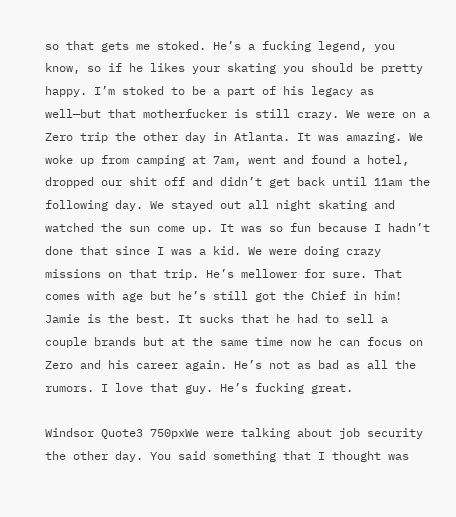so that gets me stoked. He’s a fucking legend, you know, so if he likes your skating you should be pretty happy. I’m stoked to be a part of his legacy as well—but that motherfucker is still crazy. We were on a Zero trip the other day in Atlanta. It was amazing. We woke up from camping at 7am, went and found a hotel, dropped our shit off and didn’t get back until 11am the following day. We stayed out all night skating and watched the sun come up. It was so fun because I hadn’t done that since I was a kid. We were doing crazy missions on that trip. He’s mellower for sure. That comes with age but he’s still got the Chief in him! Jamie is the best. It sucks that he had to sell a couple brands but at the same time now he can focus on Zero and his career again. He’s not as bad as all the rumors. I love that guy. He’s fucking great.

Windsor Quote3 750pxWe were talking about job security the other day. You said something that I thought was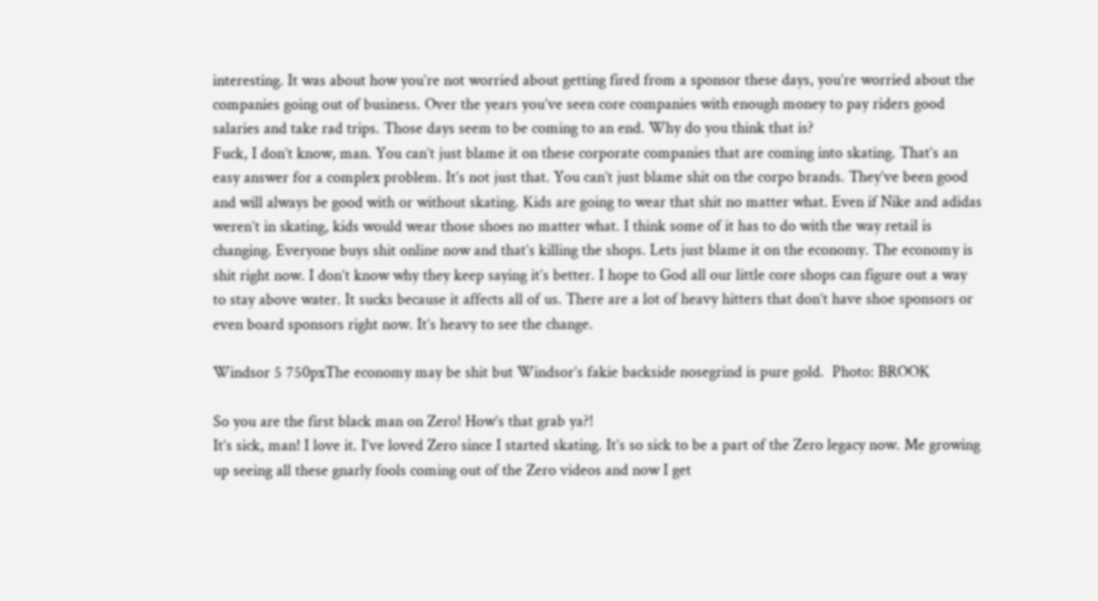interesting. It was about how you’re not worried about getting fired from a sponsor these days, you’re worried about the companies going out of business. Over the years you’ve seen core companies with enough money to pay riders good salaries and take rad trips. Those days seem to be coming to an end. Why do you think that is?
Fuck, I don’t know, man. You can’t just blame it on these corporate companies that are coming into skating. That’s an easy answer for a complex problem. It’s not just that. You can’t just blame shit on the corpo brands. They’ve been good and will always be good with or without skating. Kids are going to wear that shit no matter what. Even if Nike and adidas weren’t in skating, kids would wear those shoes no matter what. I think some of it has to do with the way retail is changing. Everyone buys shit online now and that’s killing the shops. Lets just blame it on the economy. The economy is shit right now. I don’t know why they keep saying it’s better. I hope to God all our little core shops can figure out a way to stay above water. It sucks because it affects all of us. There are a lot of heavy hitters that don’t have shoe sponsors or even board sponsors right now. It’s heavy to see the change.

Windsor 5 750pxThe economy may be shit but Windsor’s fakie backside nosegrind is pure gold.  Photo: BROOK

So you are the first black man on Zero! How’s that grab ya?!
It’s sick, man! I love it. I’ve loved Zero since I started skating. It’s so sick to be a part of the Zero legacy now. Me growing up seeing all these gnarly fools coming out of the Zero videos and now I get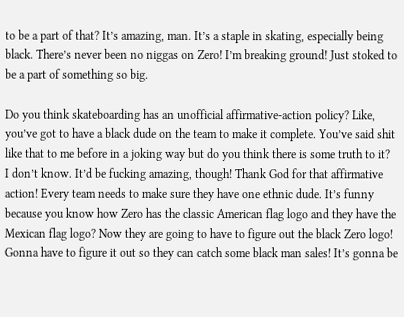to be a part of that? It’s amazing, man. It’s a staple in skating, especially being black. There’s never been no niggas on Zero! I’m breaking ground! Just stoked to be a part of something so big.

Do you think skateboarding has an unofficial affirmative-action policy? Like, you’ve got to have a black dude on the team to make it complete. You’ve said shit like that to me before in a joking way but do you think there is some truth to it?
I don’t know. It’d be fucking amazing, though! Thank God for that affirmative action! Every team needs to make sure they have one ethnic dude. It’s funny because you know how Zero has the classic American flag logo and they have the Mexican flag logo? Now they are going to have to figure out the black Zero logo! Gonna have to figure it out so they can catch some black man sales! It’s gonna be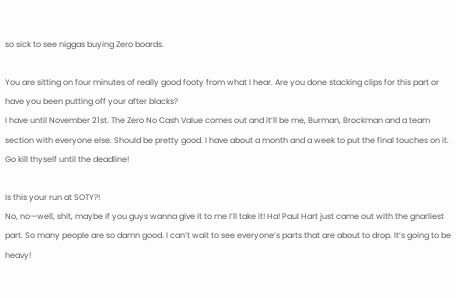so sick to see niggas buying Zero boards.

You are sitting on four minutes of really good footy from what I hear. Are you done stacking clips for this part or have you been putting off your after blacks?
I have until November 21st. The Zero No Cash Value comes out and it’ll be me, Burman, Brockman and a team section with everyone else. Should be pretty good. I have about a month and a week to put the final touches on it. Go kill thyself until the deadline!

Is this your run at SOTY?!
No, no—well, shit, maybe if you guys wanna give it to me I’ll take it! Ha! Paul Hart just came out with the gnarliest part. So many people are so damn good. I can’t wait to see everyone’s parts that are about to drop. It’s going to be heavy!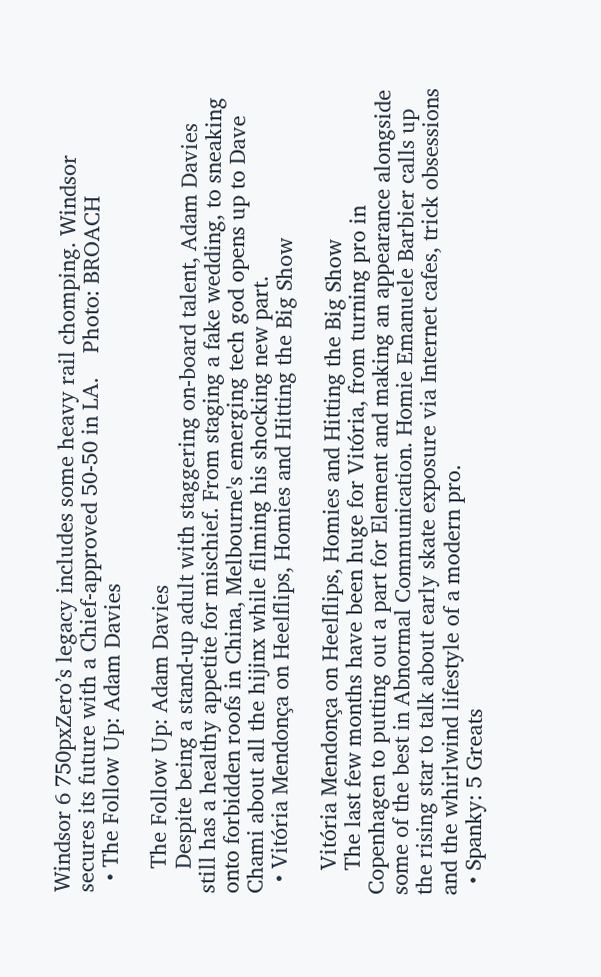Windsor 6 750pxZero’s legacy includes some heavy rail chomping. Windsor secures its future with a Chief-approved 50-50 in LA.    Photo: BROACH
  • The Follow Up: Adam Davies

    The Follow Up: Adam Davies
    Despite being a stand-up adult with staggering on-board talent, Adam Davies still has a healthy appetite for mischief. From staging a fake wedding, to sneaking onto forbidden roofs in China, Melbourne's emerging tech god opens up to Dave Chami about all the hijinx while filming his shocking new part.
  • Vitória Mendonça on Heelflips, Homies and Hitting the Big Show

    Vitória Mendonça on Heelflips, Homies and Hitting the Big Show
    The last few months have been huge for Vitória, from turning pro in Copenhagen to putting out a part for Element and making an appearance alongside some of the best in Abnormal Communication. Homie Emanuele Barbier calls up the rising star to talk about early skate exposure via Internet cafes, trick obsessions and the whirlwind lifestyle of a modern pro.
  • Spanky: 5 Greats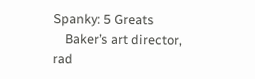Spanky: 5 Greats
    Baker’s art director, rad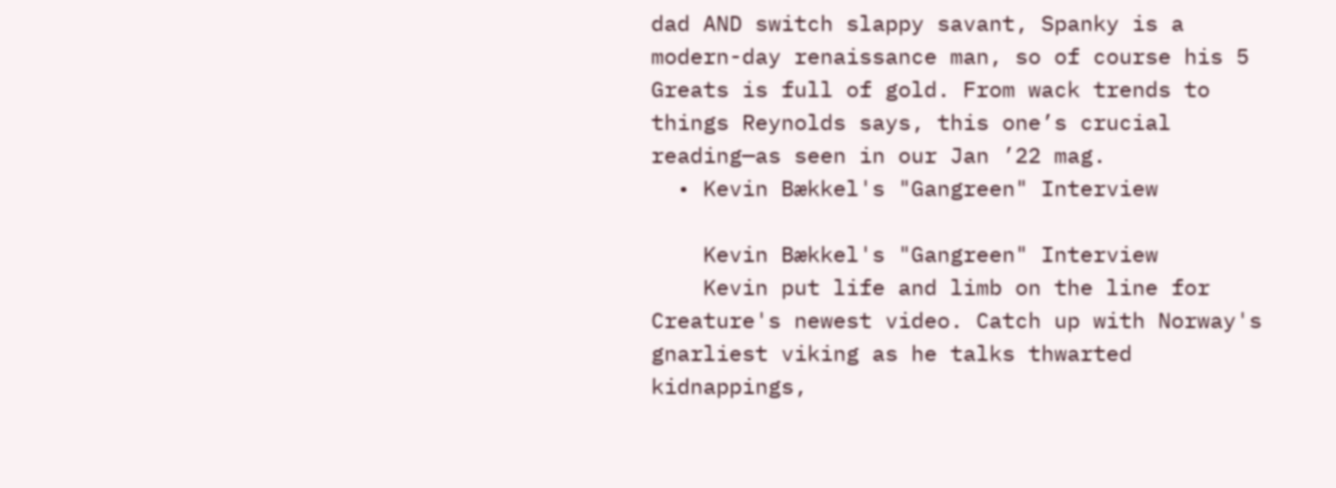dad AND switch slappy savant, Spanky is a modern-day renaissance man, so of course his 5 Greats is full of gold. From wack trends to things Reynolds says, this one’s crucial reading—as seen in our Jan ’22 mag.
  • Kevin Bækkel's "Gangreen" Interview

    Kevin Bækkel's "Gangreen" Interview
    Kevin put life and limb on the line for Creature's newest video. Catch up with Norway's gnarliest viking as he talks thwarted kidnappings,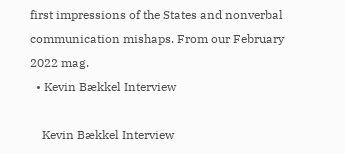first impressions of the States and nonverbal communication mishaps. From our February 2022 mag.
  • Kevin Bækkel Interview

    Kevin Bækkel Interview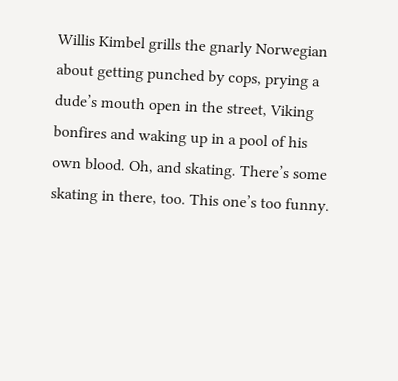Willis Kimbel grills the gnarly Norwegian about getting punched by cops, prying a dude’s mouth open in the street, Viking bonfires and waking up in a pool of his own blood. Oh, and skating. There’s some skating in there, too. This one’s too funny.